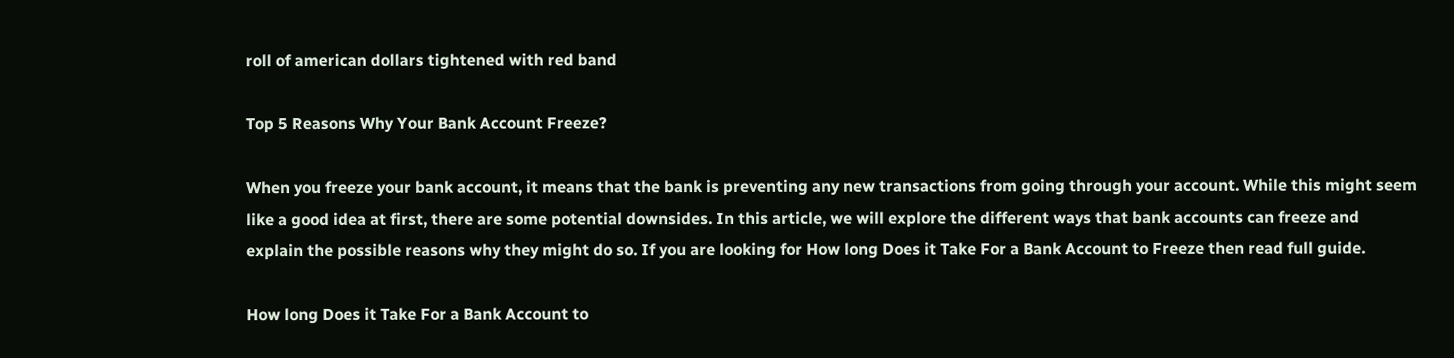roll of american dollars tightened with red band

Top 5 Reasons Why Your Bank Account Freeze?

When you freeze your bank account, it means that the bank is preventing any new transactions from going through your account. While this might seem like a good idea at first, there are some potential downsides. In this article, we will explore the different ways that bank accounts can freeze and explain the possible reasons why they might do so. If you are looking for How long Does it Take For a Bank Account to Freeze then read full guide.

How long Does it Take For a Bank Account to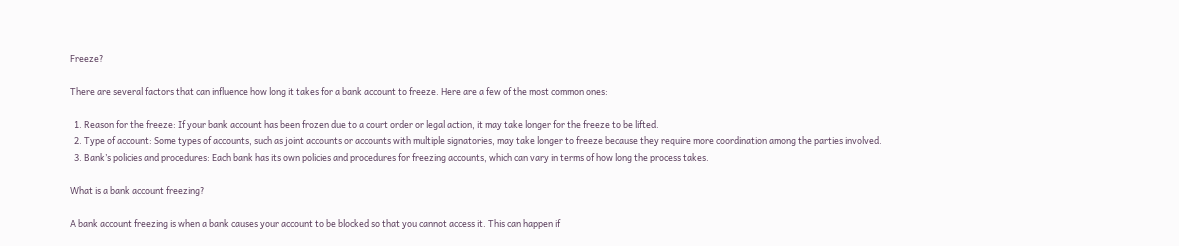Freeze?

There are several factors that can influence how long it takes for a bank account to freeze. Here are a few of the most common ones:

  1. Reason for the freeze: If your bank account has been frozen due to a court order or legal action, it may take longer for the freeze to be lifted.
  2. Type of account: Some types of accounts, such as joint accounts or accounts with multiple signatories, may take longer to freeze because they require more coordination among the parties involved.
  3. Bank’s policies and procedures: Each bank has its own policies and procedures for freezing accounts, which can vary in terms of how long the process takes.

What is a bank account freezing?

A bank account freezing is when a bank causes your account to be blocked so that you cannot access it. This can happen if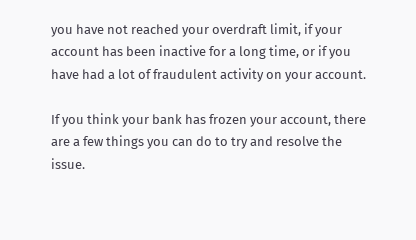you have not reached your overdraft limit, if your account has been inactive for a long time, or if you have had a lot of fraudulent activity on your account.

If you think your bank has frozen your account, there are a few things you can do to try and resolve the issue.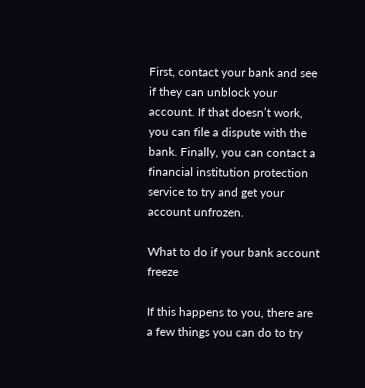First, contact your bank and see if they can unblock your account. If that doesn’t work, you can file a dispute with the bank. Finally, you can contact a financial institution protection service to try and get your account unfrozen.

What to do if your bank account freeze

If this happens to you, there are a few things you can do to try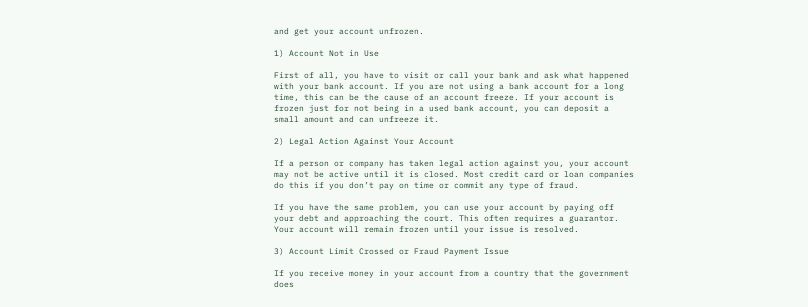and get your account unfrozen.

1) Account Not in Use

First of all, you have to visit or call your bank and ask what happened with your bank account. If you are not using a bank account for a long time, this can be the cause of an account freeze. If your account is frozen just for not being in a used bank account, you can deposit a small amount and can unfreeze it.

2) Legal Action Against Your Account

If a person or company has taken legal action against you, your account may not be active until it is closed. Most credit card or loan companies do this if you don’t pay on time or commit any type of fraud.

If you have the same problem, you can use your account by paying off your debt and approaching the court. This often requires a guarantor. Your account will remain frozen until your issue is resolved.

3) Account Limit Crossed or Fraud Payment Issue

If you receive money in your account from a country that the government does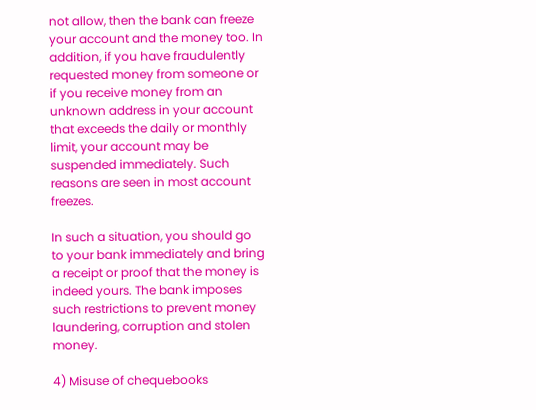not allow, then the bank can freeze your account and the money too. In addition, if you have fraudulently requested money from someone or if you receive money from an unknown address in your account that exceeds the daily or monthly limit, your account may be suspended immediately. Such reasons are seen in most account freezes.

In such a situation, you should go to your bank immediately and bring a receipt or proof that the money is indeed yours. The bank imposes such restrictions to prevent money laundering, corruption and stolen money.

4) Misuse of chequebooks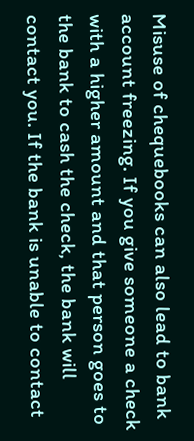Misuse of chequebooks can also lead to bank account freezing. If you give someone a check with a higher amount and that person goes to the bank to cash the check, the bank will contact you. If the bank is unable to contact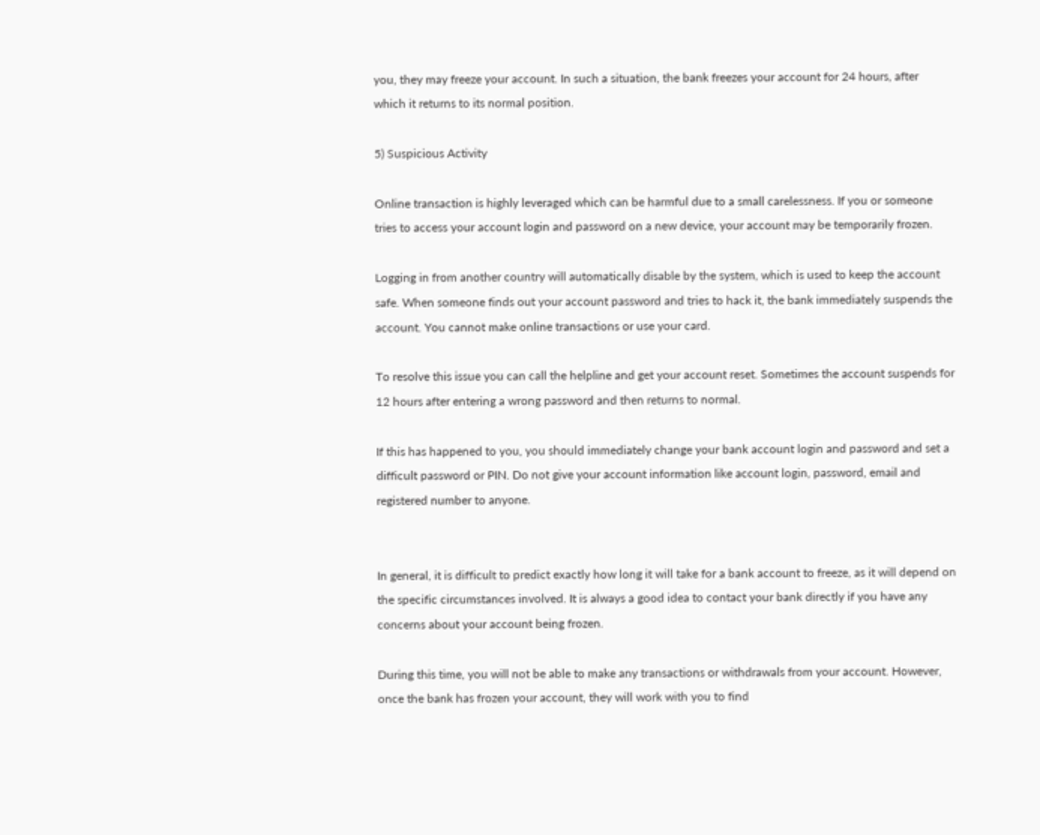you, they may freeze your account. In such a situation, the bank freezes your account for 24 hours, after which it returns to its normal position.

5) Suspicious Activity

Online transaction is highly leveraged which can be harmful due to a small carelessness. If you or someone tries to access your account login and password on a new device, your account may be temporarily frozen.

Logging in from another country will automatically disable by the system, which is used to keep the account safe. When someone finds out your account password and tries to hack it, the bank immediately suspends the account. You cannot make online transactions or use your card.

To resolve this issue you can call the helpline and get your account reset. Sometimes the account suspends for 12 hours after entering a wrong password and then returns to normal.

If this has happened to you, you should immediately change your bank account login and password and set a difficult password or PIN. Do not give your account information like account login, password, email and registered number to anyone.


In general, it is difficult to predict exactly how long it will take for a bank account to freeze, as it will depend on the specific circumstances involved. It is always a good idea to contact your bank directly if you have any concerns about your account being frozen.

During this time, you will not be able to make any transactions or withdrawals from your account. However, once the bank has frozen your account, they will work with you to find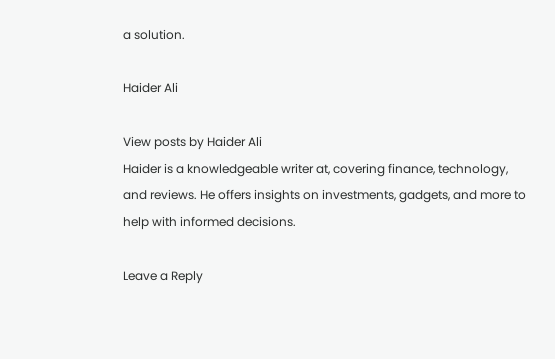a solution.

Haider Ali

View posts by Haider Ali
Haider is a knowledgeable writer at, covering finance, technology, and reviews. He offers insights on investments, gadgets, and more to help with informed decisions.

Leave a Reply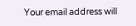Your email address will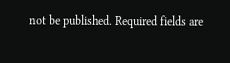not be published. Required fields are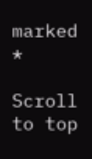marked *

Scroll to top